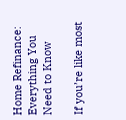Home Refinance: Everything You Need to Know

If you’re like most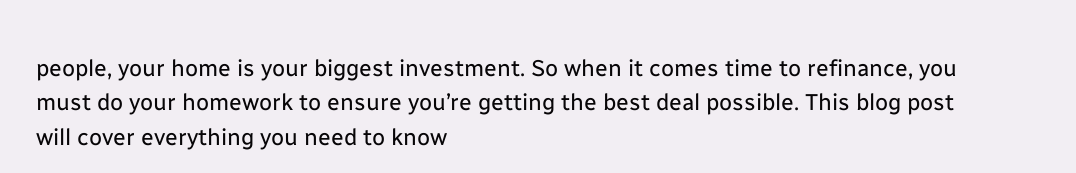people, your home is your biggest investment. So when it comes time to refinance, you must do your homework to ensure you’re getting the best deal possible. This blog post will cover everything you need to know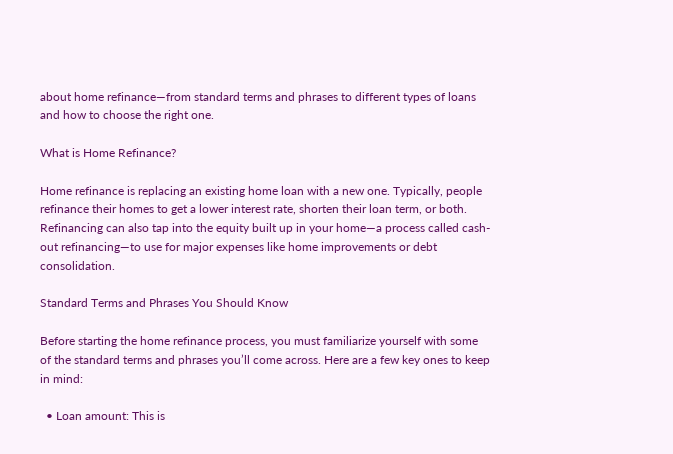about home refinance—from standard terms and phrases to different types of loans and how to choose the right one.

What is Home Refinance?

Home refinance is replacing an existing home loan with a new one. Typically, people refinance their homes to get a lower interest rate, shorten their loan term, or both. Refinancing can also tap into the equity built up in your home—a process called cash-out refinancing—to use for major expenses like home improvements or debt consolidation.

Standard Terms and Phrases You Should Know

Before starting the home refinance process, you must familiarize yourself with some of the standard terms and phrases you’ll come across. Here are a few key ones to keep in mind:

  • Loan amount: This is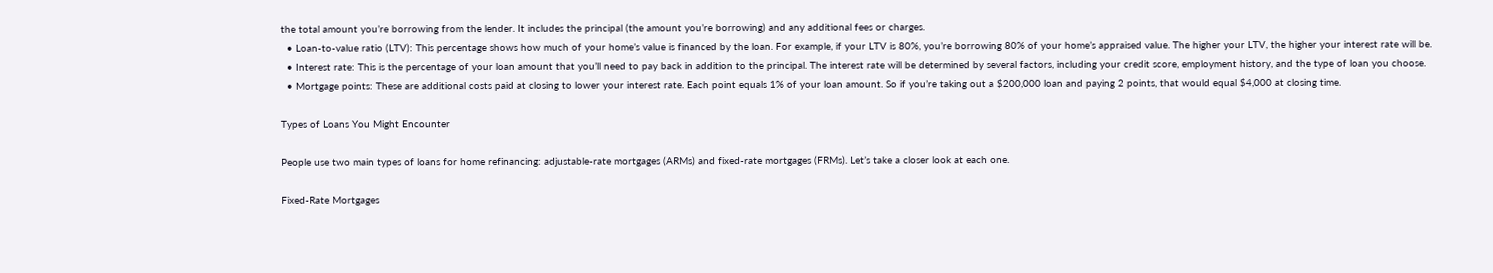the total amount you’re borrowing from the lender. It includes the principal (the amount you’re borrowing) and any additional fees or charges.
  • Loan-to-value ratio (LTV): This percentage shows how much of your home’s value is financed by the loan. For example, if your LTV is 80%, you’re borrowing 80% of your home’s appraised value. The higher your LTV, the higher your interest rate will be.
  • Interest rate: This is the percentage of your loan amount that you’ll need to pay back in addition to the principal. The interest rate will be determined by several factors, including your credit score, employment history, and the type of loan you choose.
  • Mortgage points: These are additional costs paid at closing to lower your interest rate. Each point equals 1% of your loan amount. So if you’re taking out a $200,000 loan and paying 2 points, that would equal $4,000 at closing time.

Types of Loans You Might Encounter

People use two main types of loans for home refinancing: adjustable-rate mortgages (ARMs) and fixed-rate mortgages (FRMs). Let’s take a closer look at each one.

Fixed-Rate Mortgages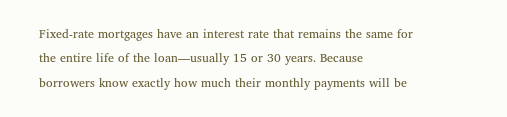Fixed-rate mortgages have an interest rate that remains the same for the entire life of the loan—usually 15 or 30 years. Because borrowers know exactly how much their monthly payments will be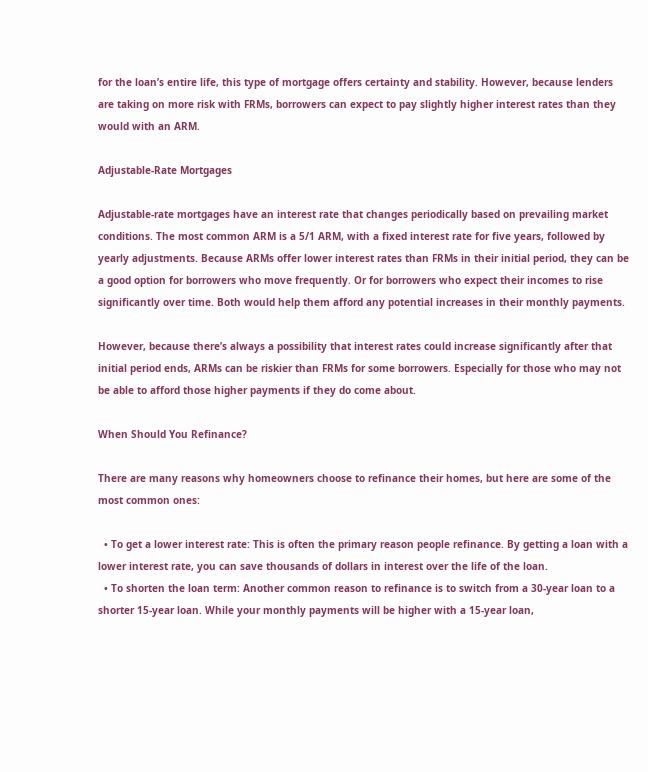for the loan’s entire life, this type of mortgage offers certainty and stability. However, because lenders are taking on more risk with FRMs, borrowers can expect to pay slightly higher interest rates than they would with an ARM.

Adjustable-Rate Mortgages

Adjustable-rate mortgages have an interest rate that changes periodically based on prevailing market conditions. The most common ARM is a 5/1 ARM, with a fixed interest rate for five years, followed by yearly adjustments. Because ARMs offer lower interest rates than FRMs in their initial period, they can be a good option for borrowers who move frequently. Or for borrowers who expect their incomes to rise significantly over time. Both would help them afford any potential increases in their monthly payments.

However, because there’s always a possibility that interest rates could increase significantly after that initial period ends, ARMs can be riskier than FRMs for some borrowers. Especially for those who may not be able to afford those higher payments if they do come about.

When Should You Refinance?

There are many reasons why homeowners choose to refinance their homes, but here are some of the most common ones:

  • To get a lower interest rate: This is often the primary reason people refinance. By getting a loan with a lower interest rate, you can save thousands of dollars in interest over the life of the loan.
  • To shorten the loan term: Another common reason to refinance is to switch from a 30-year loan to a shorter 15-year loan. While your monthly payments will be higher with a 15-year loan,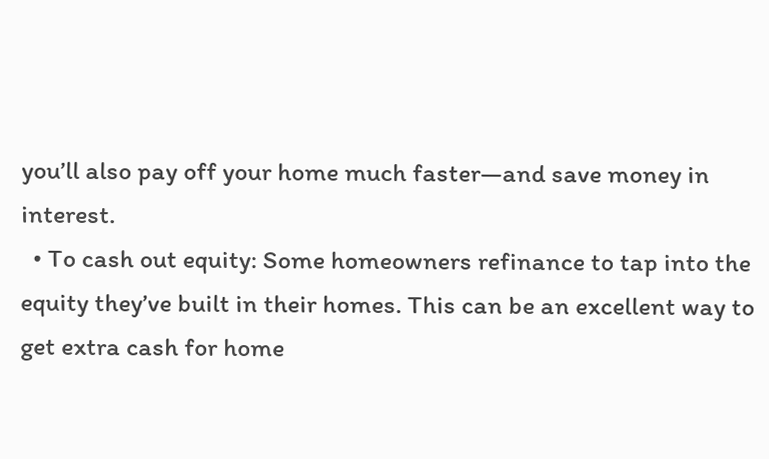you’ll also pay off your home much faster—and save money in interest.
  • To cash out equity: Some homeowners refinance to tap into the equity they’ve built in their homes. This can be an excellent way to get extra cash for home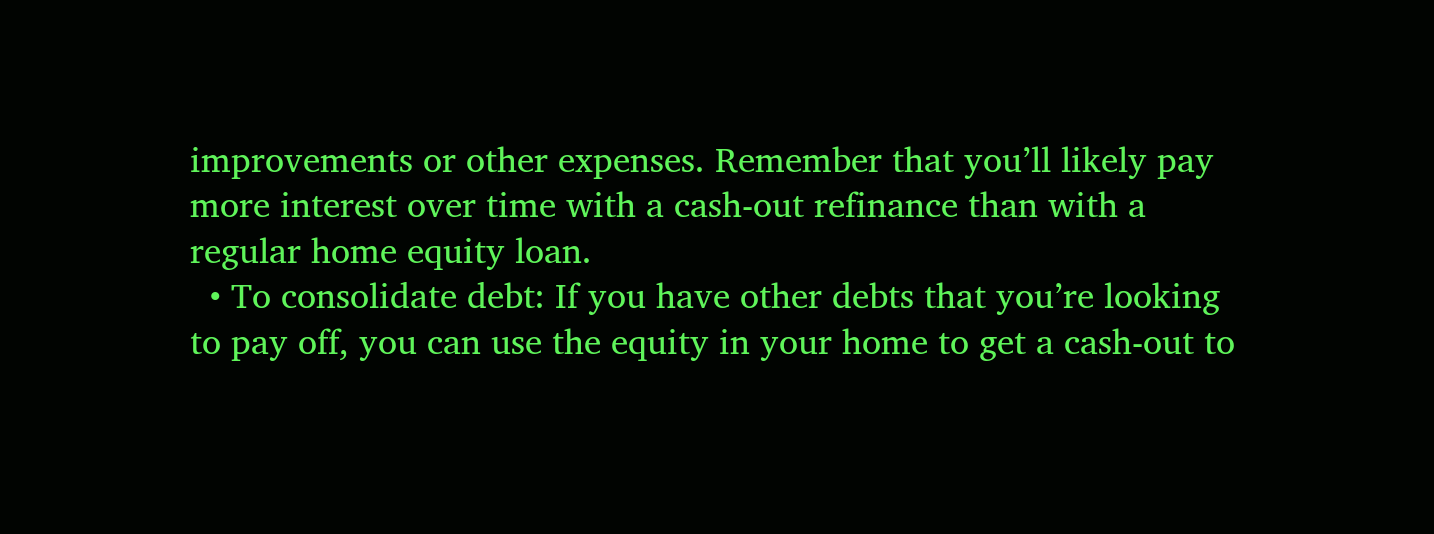improvements or other expenses. Remember that you’ll likely pay more interest over time with a cash-out refinance than with a regular home equity loan.
  • To consolidate debt: If you have other debts that you’re looking to pay off, you can use the equity in your home to get a cash-out to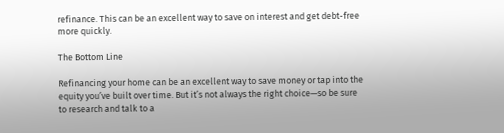refinance. This can be an excellent way to save on interest and get debt-free more quickly.

The Bottom Line

Refinancing your home can be an excellent way to save money or tap into the equity you’ve built over time. But it’s not always the right choice—so be sure to research and talk to a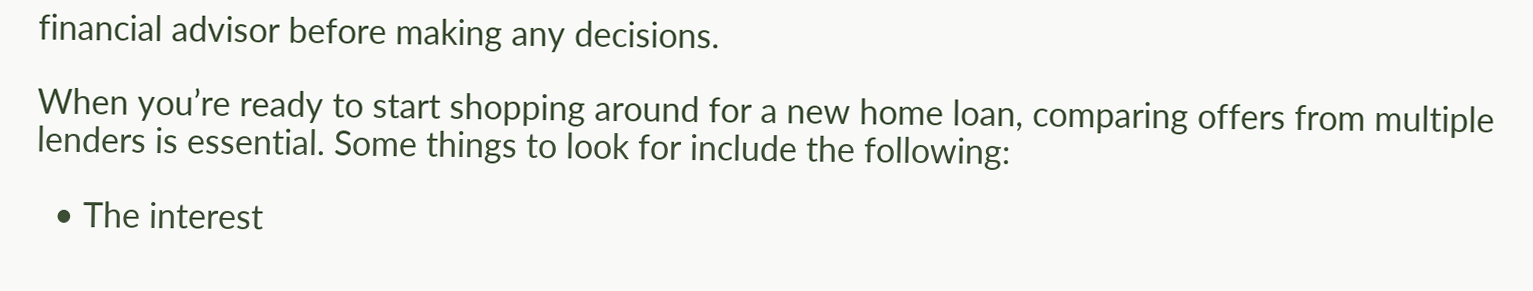financial advisor before making any decisions.

When you’re ready to start shopping around for a new home loan, comparing offers from multiple lenders is essential. Some things to look for include the following:

  • The interest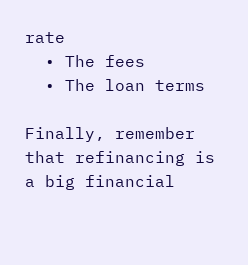rate
  • The fees
  • The loan terms

Finally, remember that refinancing is a big financial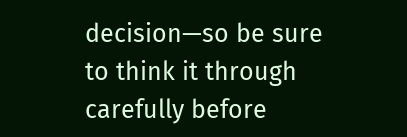decision—so be sure to think it through carefully before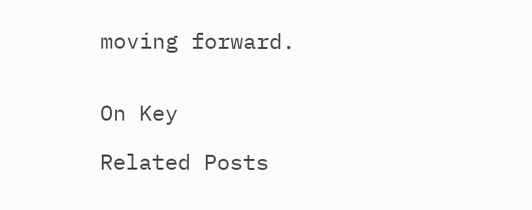moving forward.


On Key

Related Posts